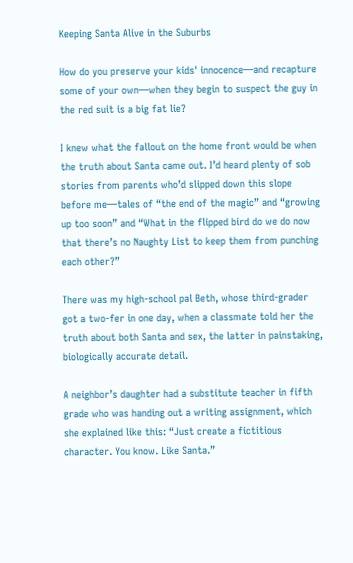Keeping Santa Alive in the Suburbs

How do you preserve your kids' innocence—and recapture some of your own—when they begin to suspect the guy in the red suit is a big fat lie?

I knew what the fallout on the home front would be when the truth about Santa came out. I’d heard plenty of sob stories from parents who’d slipped down this slope before me—tales of “the end of the magic” and “growing up too soon” and “What in the flipped bird do we do now that there’s no Naughty List to keep them from punching each other?”

There was my high-school pal Beth, whose third-grader got a two-fer in one day, when a classmate told her the truth about both Santa and sex, the latter in painstaking, biologically accurate detail.

A neighbor’s daughter had a substitute teacher in fifth grade who was handing out a writing assignment, which she explained like this: “Just create a fictitious character. You know. Like Santa.”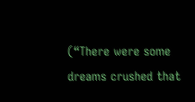(“There were some dreams crushed that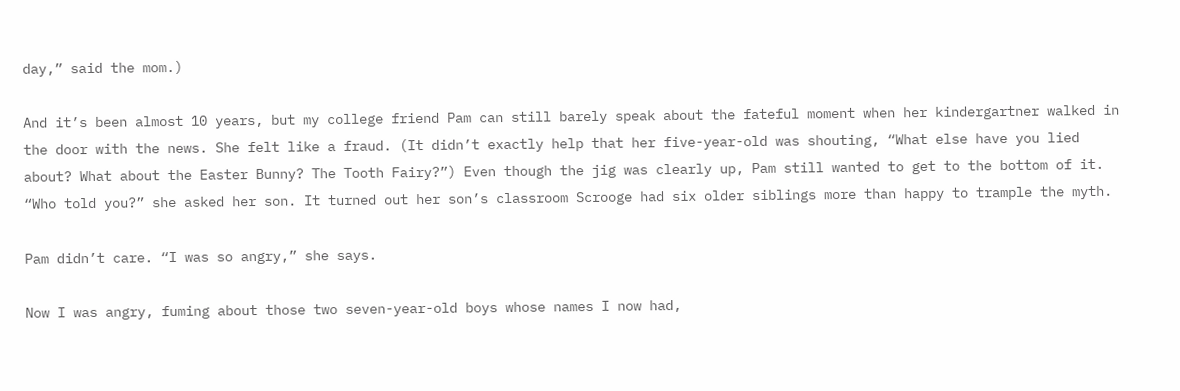day,” said the mom.)

And it’s been almost 10 years, but my college friend Pam can still barely speak about the fateful moment when her kindergartner walked in the door with the news. She felt like a fraud. (It didn’t exactly help that her five-year-old was shouting, “What else have you lied about? What about the Easter Bunny? The Tooth Fairy?”) Even though the jig was clearly up, Pam still wanted to get to the bottom of it. “Who told you?” she asked her son. It turned out her son’s classroom Scrooge had six older siblings more than happy to trample the myth.

Pam didn’t care. “I was so angry,” she says.

Now I was angry, fuming about those two seven-year-old boys whose names I now had,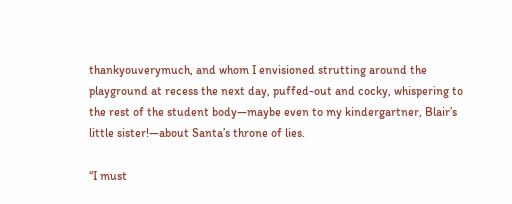thankyouverymuch, and whom I envisioned strutting around the playground at recess the next day, puffed-out and cocky, whispering to the rest of the student body—maybe even to my kindergartner, Blair’s little sister!—about Santa’s throne of lies.

“I must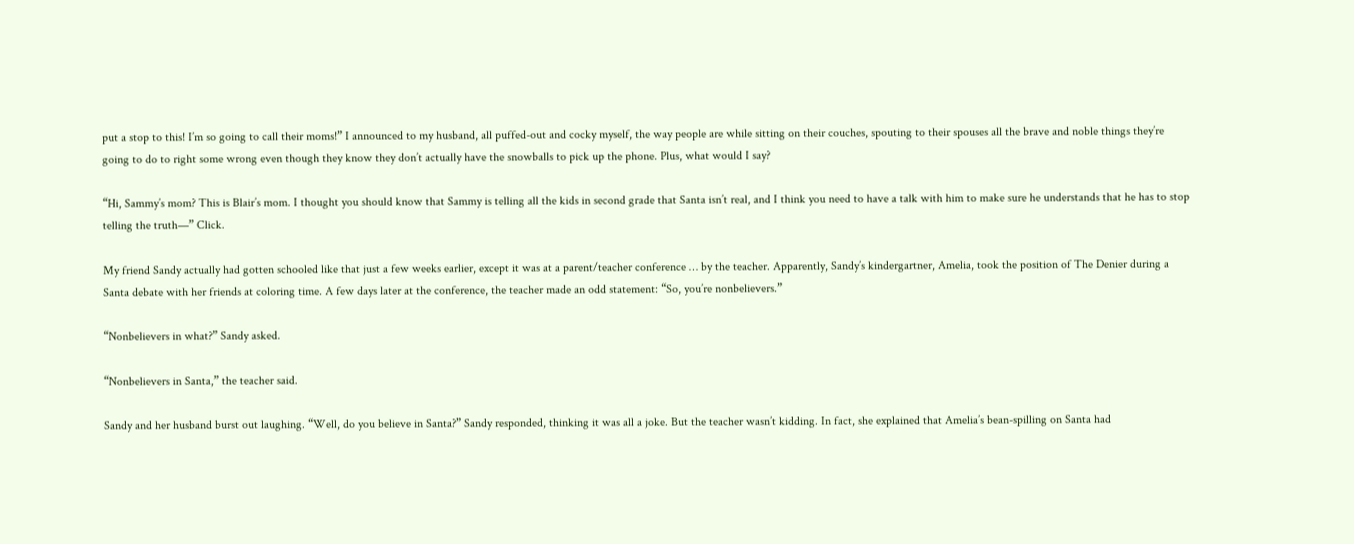put a stop to this! I’m so going to call their moms!” I announced to my husband, all puffed-out and cocky myself, the way people are while sitting on their couches, spouting to their spouses all the brave and noble things they’re going to do to right some wrong even though they know they don’t actually have the snowballs to pick up the phone. Plus, what would I say?

“Hi, Sammy’s mom? This is Blair’s mom. I thought you should know that Sammy is telling all the kids in second grade that Santa isn’t real, and I think you need to have a talk with him to make sure he understands that he has to stop telling the truth—” Click.

My friend Sandy actually had gotten schooled like that just a few weeks earlier, except it was at a parent/teacher conference … by the teacher. Apparently, Sandy’s kindergartner, Amelia, took the position of The Denier during a Santa debate with her friends at coloring time. A few days later at the conference, the teacher made an odd statement: “So, you’re nonbelievers.”

“Nonbelievers in what?” Sandy asked.

“Nonbelievers in Santa,” the teacher said.

Sandy and her husband burst out laughing. “Well, do you believe in Santa?” Sandy responded, thinking it was all a joke. But the teacher wasn’t kidding. In fact, she explained that Amelia’s bean-spilling on Santa had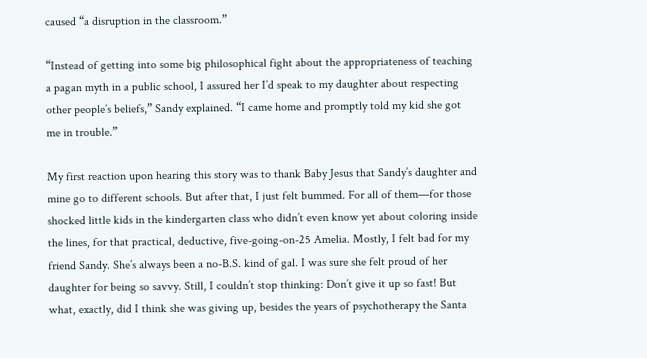caused “a disruption in the classroom.”

“Instead of getting into some big philosophical fight about the appropriateness of teaching a pagan myth in a public school, I assured her I’d speak to my daughter about respecting other people’s beliefs,” Sandy explained. “I came home and promptly told my kid she got me in trouble.”

My first reaction upon hearing this story was to thank Baby Jesus that Sandy’s daughter and mine go to different schools. But after that, I just felt bummed. For all of them—for those shocked little kids in the kindergarten class who didn’t even know yet about coloring inside the lines, for that practical, deductive, five-going-on-25 Amelia. Mostly, I felt bad for my friend Sandy. She’s always been a no-B.S. kind of gal. I was sure she felt proud of her daughter for being so savvy. Still, I couldn’t stop thinking: Don’t give it up so fast! But what, exactly, did I think she was giving up, besides the years of psychotherapy the Santa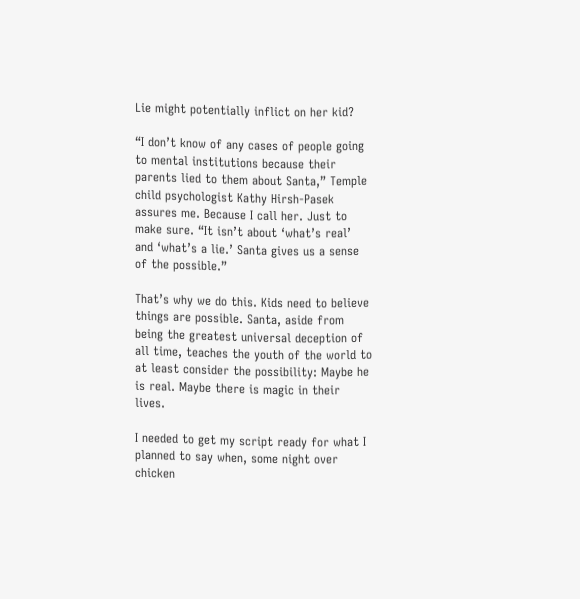Lie might potentially inflict on her kid?

“I don’t know of any cases of people going to mental institutions because their parents lied to them about Santa,” Temple child psychologist Kathy Hirsh-Pasek assures me. Because I call her. Just to make sure. “It isn’t about ‘what’s real’ and ‘what’s a lie.’ Santa gives us a sense of the possible.”

That’s why we do this. Kids need to believe things are possible. Santa, aside from being the greatest universal deception of all time, teaches the youth of the world to at least consider the possibility: Maybe he is real. Maybe there is magic in their lives.

I needed to get my script ready for what I planned to say when, some night over chicken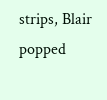strips, Blair popped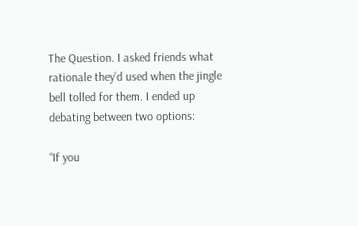The Question. I asked friends what rationale they’d used when the jingle bell tolled for them. I ended up debating between two options:

“If you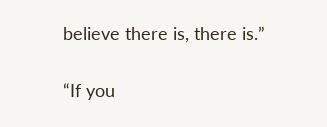believe there is, there is.”

“If you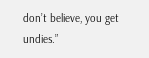don’t believe, you get undies.”